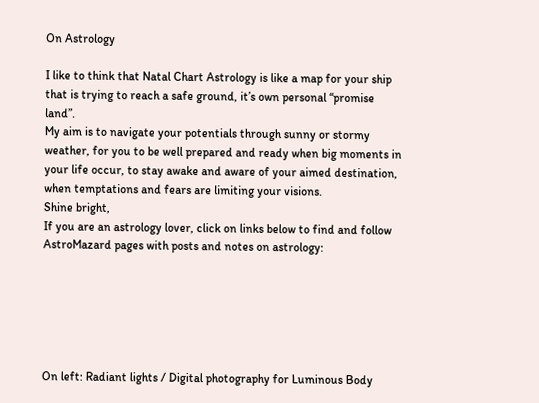On Astrology

I like to think that Natal Chart Astrology is like a map for your ship that is trying to reach a safe ground, it’s own personal “promise land”.
My aim is to navigate your potentials through sunny or stormy weather, for you to be well prepared and ready when big moments in your life occur, to stay awake and aware of your aimed destination, when temptations and fears are limiting your visions.
Shine bright,
If you are an astrology lover, click on links below to find and follow AstroMazard pages with posts and notes on astrology:






On left: Radiant lights / Digital photography for Luminous Body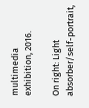multimedia exhibition, 2016.

On right: Light absorber/self-portrait,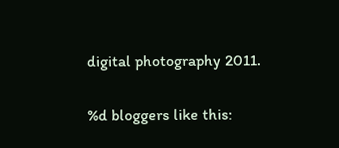digital photography 2011.

%d bloggers like this: